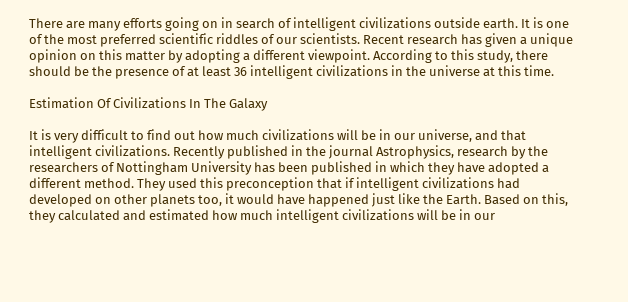There are many efforts going on in search of intelligent civilizations outside earth. It is one of the most preferred scientific riddles of our scientists. Recent research has given a unique opinion on this matter by adopting a different viewpoint. According to this study, there should be the presence of at least 36 intelligent civilizations in the universe at this time.

Estimation Of Civilizations In The Galaxy

It is very difficult to find out how much civilizations will be in our universe, and that intelligent civilizations. Recently published in the journal Astrophysics, research by the researchers of Nottingham University has been published in which they have adopted a different method. They used this preconception that if intelligent civilizations had developed on other planets too, it would have happened just like the Earth. Based on this, they calculated and estimated how much intelligent civilizations will be in our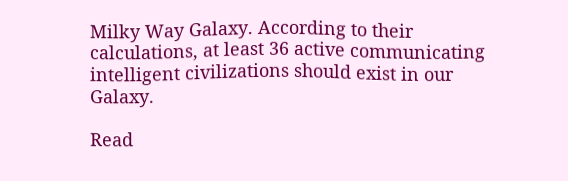Milky Way Galaxy. According to their calculations, at least 36 active communicating intelligent civilizations should exist in our Galaxy.

Read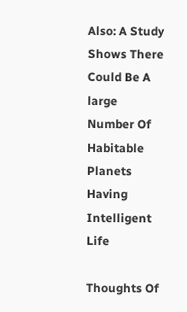Also: A Study Shows There Could Be A large Number Of Habitable Planets Having Intelligent Life

Thoughts Of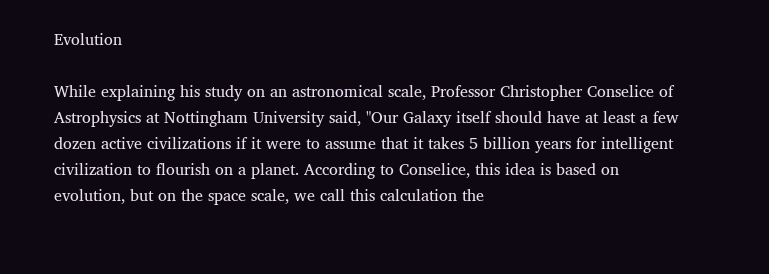Evolution

While explaining his study on an astronomical scale, Professor Christopher Conselice of Astrophysics at Nottingham University said, "Our Galaxy itself should have at least a few dozen active civilizations if it were to assume that it takes 5 billion years for intelligent civilization to flourish on a planet. According to Conselice, this idea is based on evolution, but on the space scale, we call this calculation the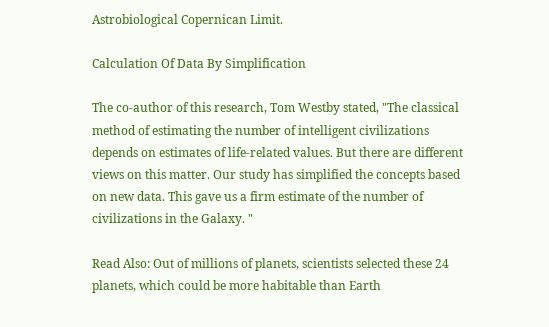Astrobiological Copernican Limit.

Calculation Of Data By Simplification

The co-author of this research, Tom Westby stated, "The classical method of estimating the number of intelligent civilizations depends on estimates of life-related values. But there are different views on this matter. Our study has simplified the concepts based on new data. This gave us a firm estimate of the number of civilizations in the Galaxy. "

Read Also: Out of millions of planets, scientists selected these 24 planets, which could be more habitable than Earth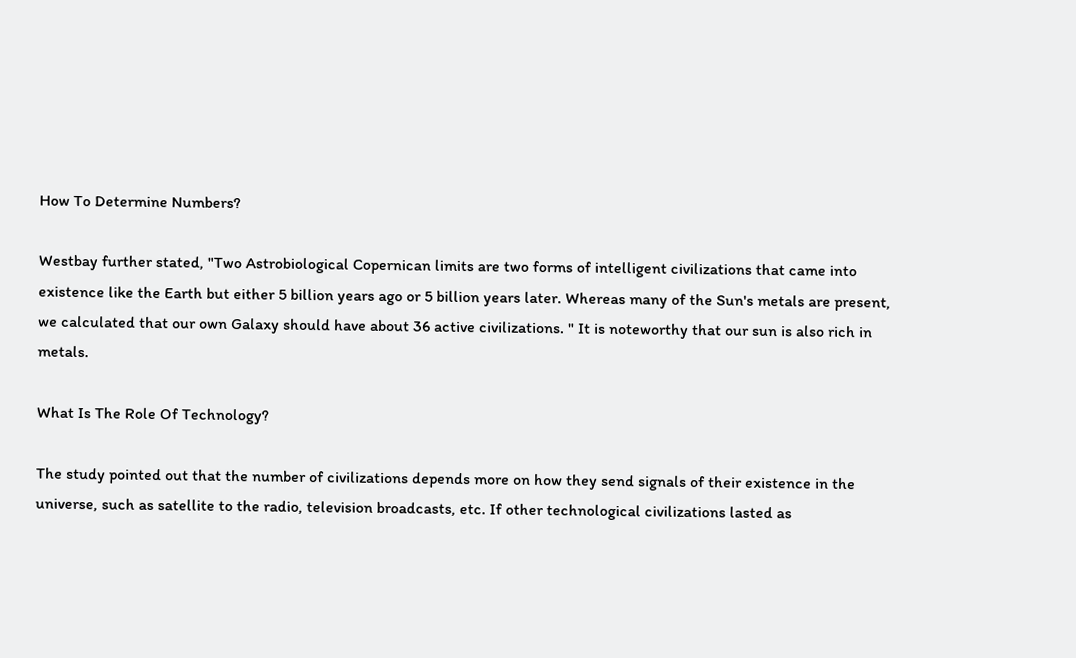How To Determine Numbers?

Westbay further stated, "Two Astrobiological Copernican limits are two forms of intelligent civilizations that came into existence like the Earth but either 5 billion years ago or 5 billion years later. Whereas many of the Sun's metals are present, we calculated that our own Galaxy should have about 36 active civilizations. " It is noteworthy that our sun is also rich in metals.

What Is The Role Of Technology?

The study pointed out that the number of civilizations depends more on how they send signals of their existence in the universe, such as satellite to the radio, television broadcasts, etc. If other technological civilizations lasted as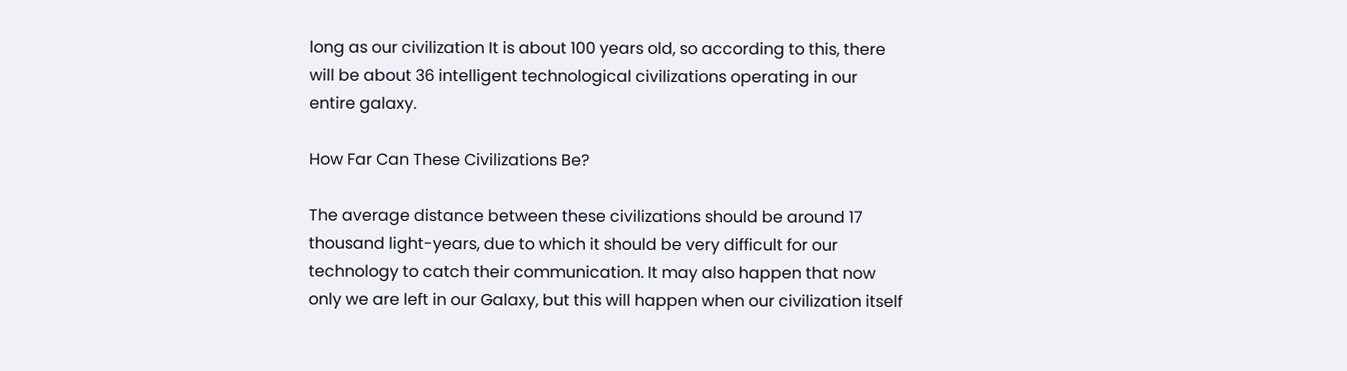long as our civilization It is about 100 years old, so according to this, there will be about 36 intelligent technological civilizations operating in our entire galaxy.

How Far Can These Civilizations Be?

The average distance between these civilizations should be around 17 thousand light-years, due to which it should be very difficult for our technology to catch their communication. It may also happen that now only we are left in our Galaxy, but this will happen when our civilization itself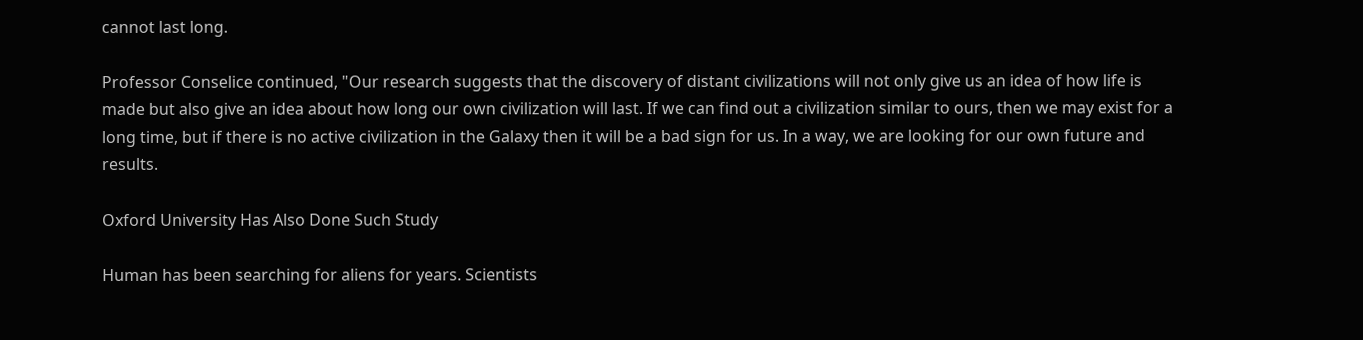cannot last long.

Professor Conselice continued, "Our research suggests that the discovery of distant civilizations will not only give us an idea of how life is made but also give an idea about how long our own civilization will last. If we can find out a civilization similar to ours, then we may exist for a long time, but if there is no active civilization in the Galaxy then it will be a bad sign for us. In a way, we are looking for our own future and results.

Oxford University Has Also Done Such Study

Human has been searching for aliens for years. Scientists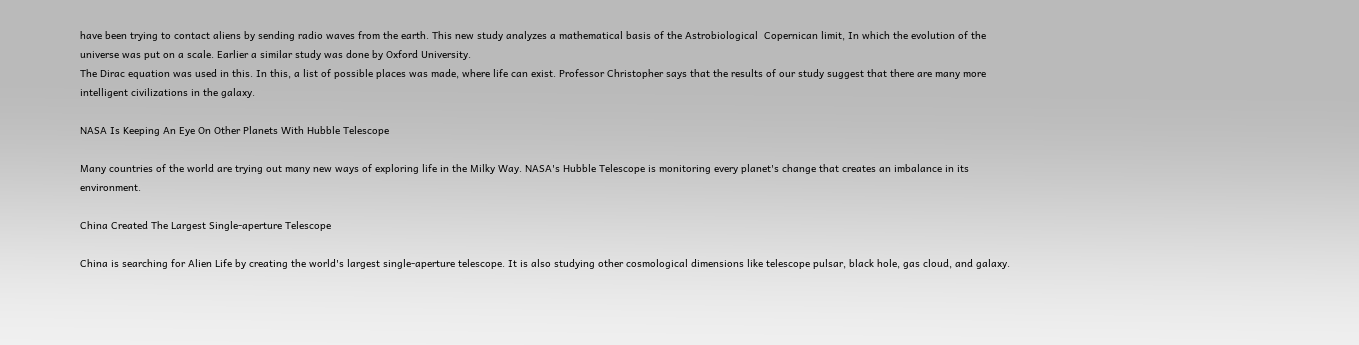have been trying to contact aliens by sending radio waves from the earth. This new study analyzes a mathematical basis of the Astrobiological  Copernican limit, In which the evolution of the universe was put on a scale. Earlier a similar study was done by Oxford University.
The Dirac equation was used in this. In this, a list of possible places was made, where life can exist. Professor Christopher says that the results of our study suggest that there are many more intelligent civilizations in the galaxy.

NASA Is Keeping An Eye On Other Planets With Hubble Telescope

Many countries of the world are trying out many new ways of exploring life in the Milky Way. NASA's Hubble Telescope is monitoring every planet's change that creates an imbalance in its environment.

China Created The Largest Single-aperture Telescope

China is searching for Alien Life by creating the world's largest single-aperture telescope. It is also studying other cosmological dimensions like telescope pulsar, black hole, gas cloud, and galaxy.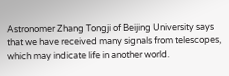Astronomer Zhang Tongji of Beijing University says that we have received many signals from telescopes, which may indicate life in another world.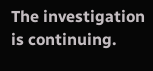The investigation is continuing.